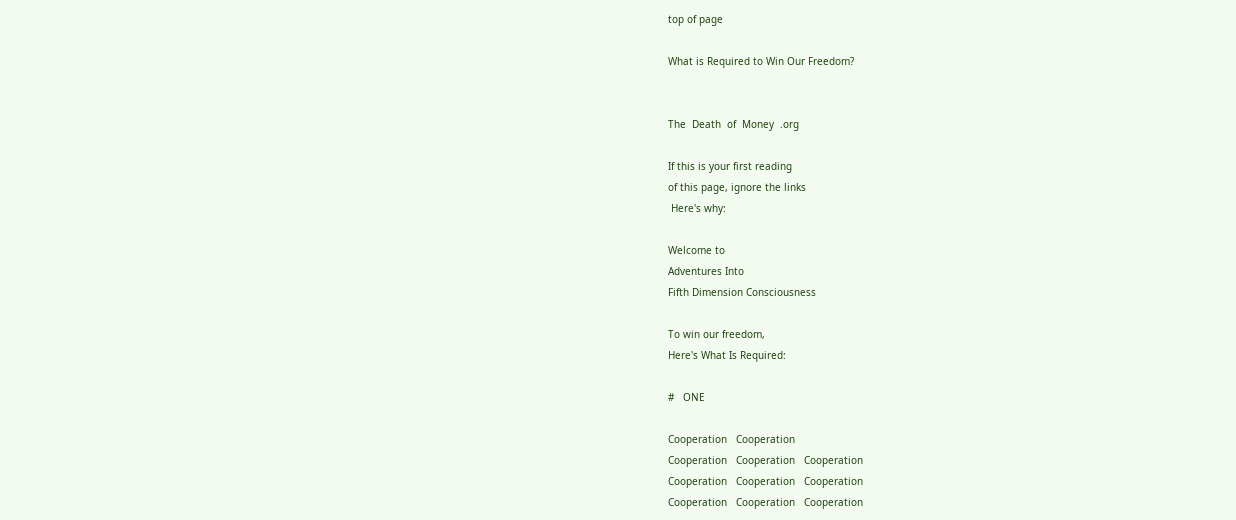top of page

What is Required to Win Our Freedom?


The  Death  of  Money  .org

If this is your first reading
of this page, ignore the links
 Here's why:

Welcome to
Adventures Into
Fifth Dimension Consciousness

To win our freedom,
Here's What Is Required:

#   ONE

Cooperation   Cooperation
Cooperation   Cooperation   Cooperation
Cooperation   Cooperation   Cooperation
Cooperation   Cooperation   Cooperation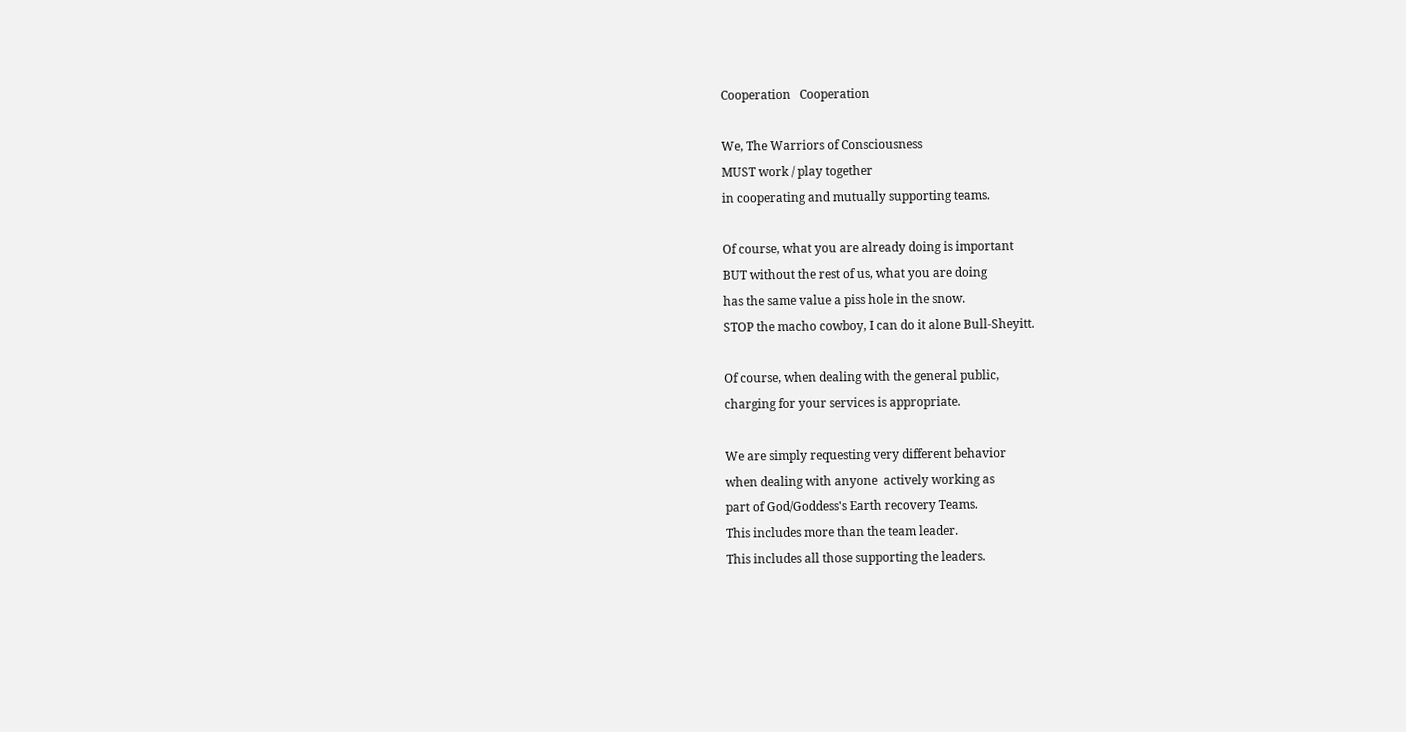Cooperation   Cooperation

We, The Warriors of Consciousness
MUST work / play together
in cooperating and mutually supporting teams.

Of course, what you are already doing is important
BUT without the rest of us, what you are doing
has the same value a piss hole in the snow.
STOP the macho cowboy, I can do it alone Bull-Sheyitt.

Of course, when dealing with the general public,
charging for your services is appropriate.

We are simply requesting very different behavior
when dealing with anyone  actively working as
part of God/Goddess's Earth recovery Teams.
This includes more than the team leader.
This includes all those supporting the leaders.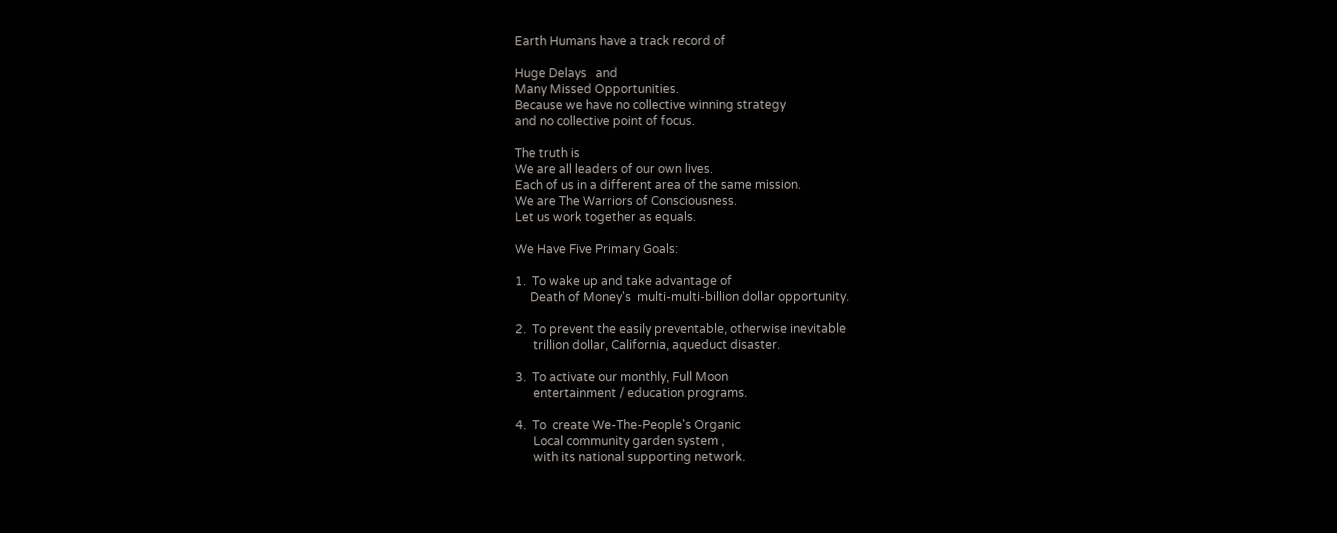Earth Humans have a track record of

Huge Delays   and
Many Missed Opportunities.
Because we have no collective winning strategy
and no collective point of focus.

The truth is
We are all leaders of our own lives.
Each of us in a different area of the same mission.
We are The Warriors of Consciousness.
Let us work together as equals.

We Have Five Primary Goals:

1.  To wake up and take advantage of
     Death of Money's  multi-multi-billion dollar opportunity.

2.  To prevent the easily preventable, otherwise inevitable
      trillion dollar, California, aqueduct disaster.

3.  To activate our monthly, Full Moon
      entertainment / education programs.

4.  To  create We-The-People's Organic
      Local community garden system ,
      with its national supporting network.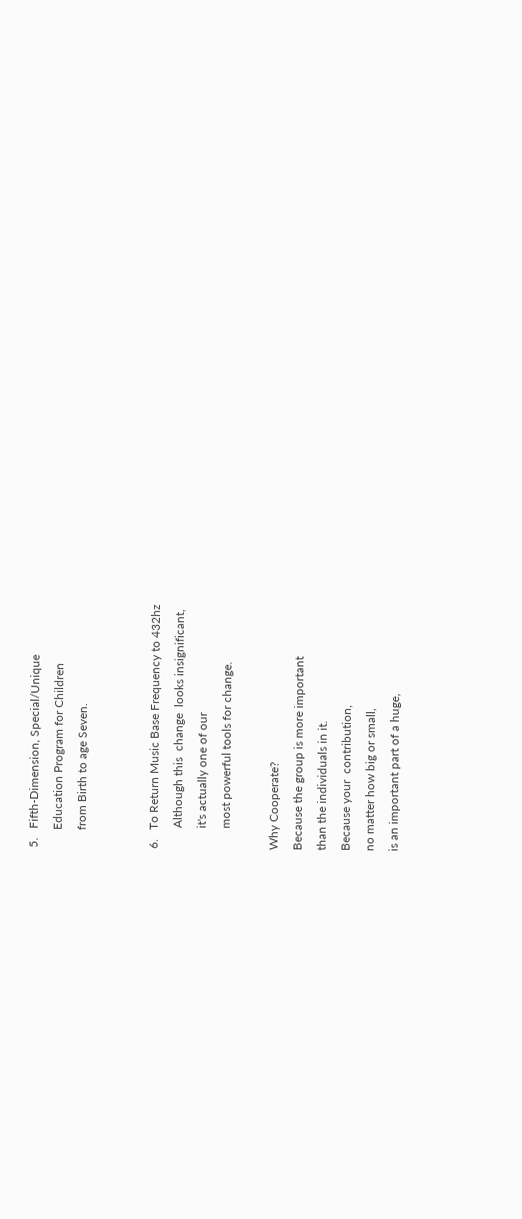5.   Fifth-Dimension, Special/Unique
      Education Program for Children
      from Birth to age Seven.


6.   To Return Music Base Frequency to 432hz
       Although this  change  looks insignificant,
       it's actually one of our
       most powerful tools for change.

Why Cooperate?
Because the group is more important
than the individuals in it.
Because your  contribution,
no matter how big or small,
is an important part of a huge,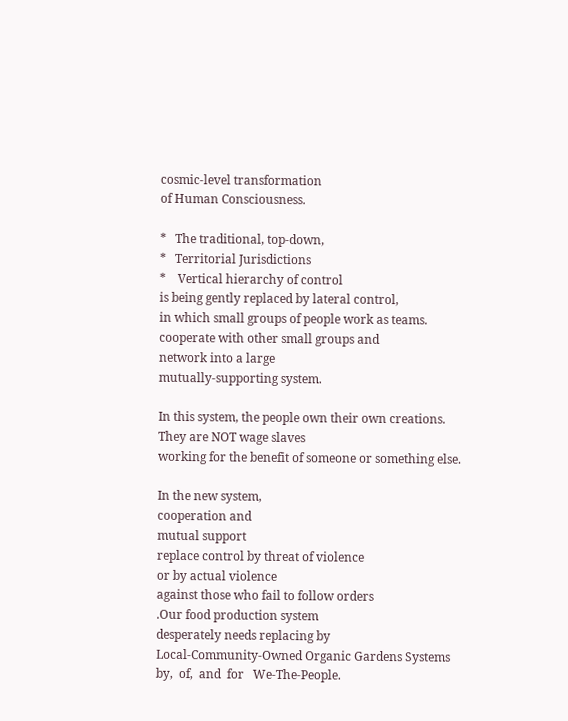cosmic-level transformation
of Human Consciousness.

*   The traditional, top-down,
*   Territorial Jurisdictions
*    Vertical hierarchy of control
is being gently replaced by lateral control,
in which small groups of people work as teams.
cooperate with other small groups and
network into a large
mutually-supporting system.

In this system, the people own their own creations.
They are NOT wage slaves
working for the benefit of someone or something else.

In the new system,
cooperation and
mutual support
replace control by threat of violence
or by actual violence
against those who fail to follow orders
.Our food production system
desperately needs replacing by
Local-Community-Owned Organic Gardens Systems
by,  of,  and  for   We-The-People.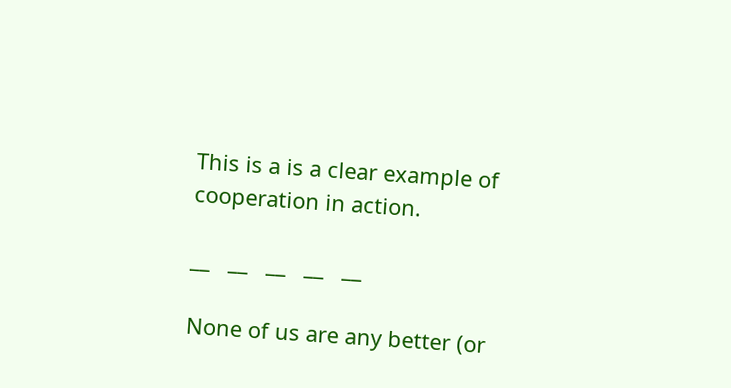This is a is a clear example of
cooperation in action.

__   __   __   __   __

None of us are any better (or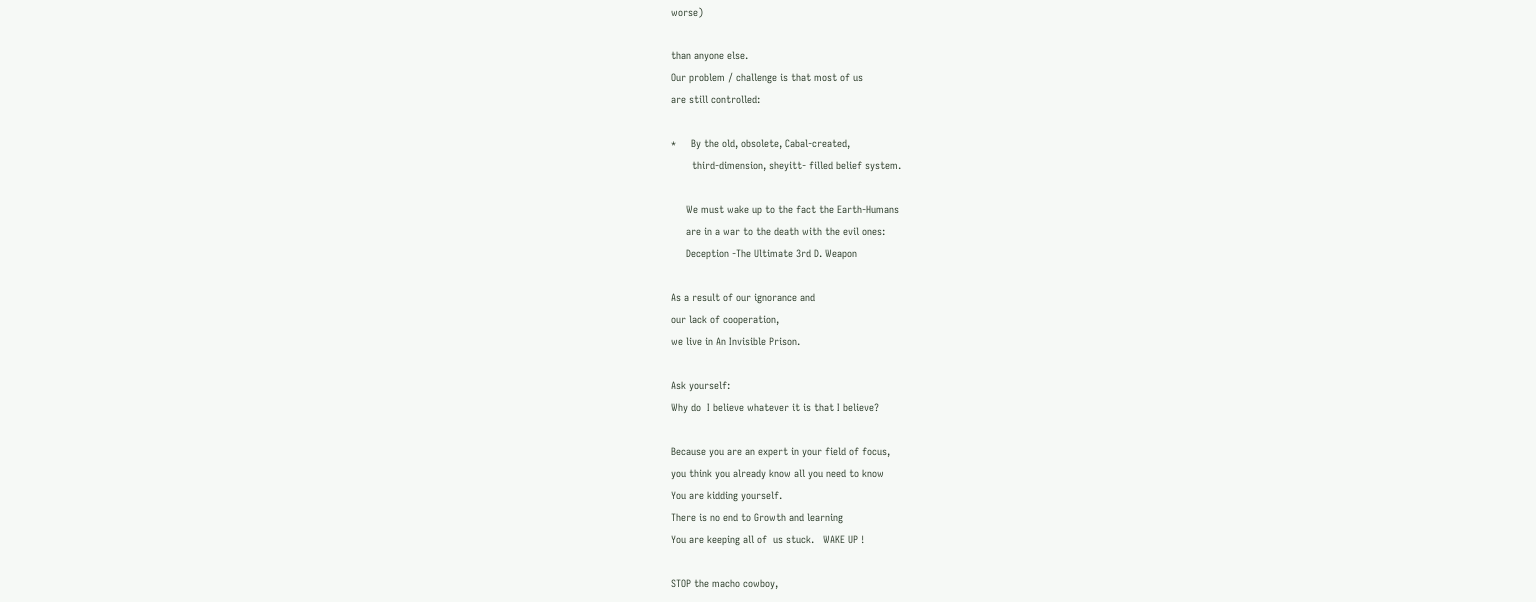worse)

than anyone else.
Our problem / challenge is that most of us
are still controlled:

*     By the old, obsolete, Cabal-created,
       third-dimension, sheyitt- filled belief system.

     We must wake up to the fact the Earth-Humans
     are in a war to the death with the evil ones:
     Deception -The Ultimate 3rd D. Weapon

As a result of our ignorance and
our lack of cooperation,
we live in An Invisible Prison.

Ask yourself:
Why do  I believe whatever it is that I believe?

Because you are an expert in your field of focus,
you think you already know all you need to know
You are kidding yourself.
There is no end to Growth and learning
You are keeping all of  us stuck.   WAKE UP !

STOP the macho cowboy,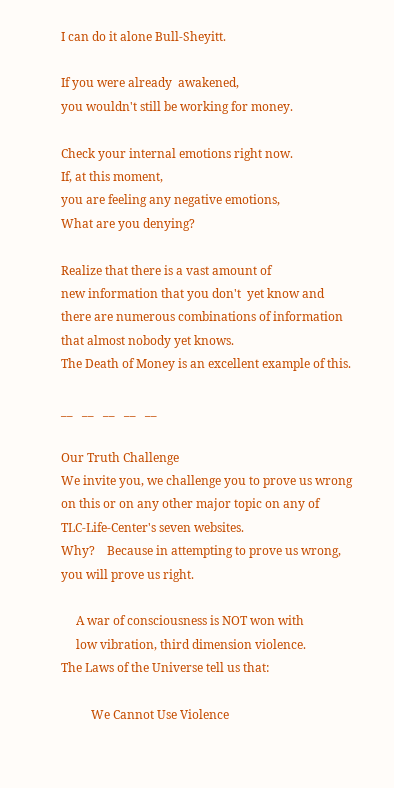I can do it alone Bull-Sheyitt.

If you were already  awakened,
you wouldn't still be working for money.

Check your internal emotions right now.
If, at this moment,
you are feeling any negative emotions,
What are you denying?

Realize that there is a vast amount of
new information that you don't  yet know and
there are numerous combinations of information
that almost nobody yet knows.
The Death of Money is an excellent example of this.

__   __   __   __   __

Our Truth Challenge
We invite you, we challenge you to prove us wrong
on this or on any other major topic on any of
TLC-Life-Center's seven websites.
Why?    Because in attempting to prove us wrong,
you will prove us right.

     A war of consciousness is NOT won with
     low vibration, third dimension violence.
The Laws of the Universe tell us that:

          We Cannot Use Violence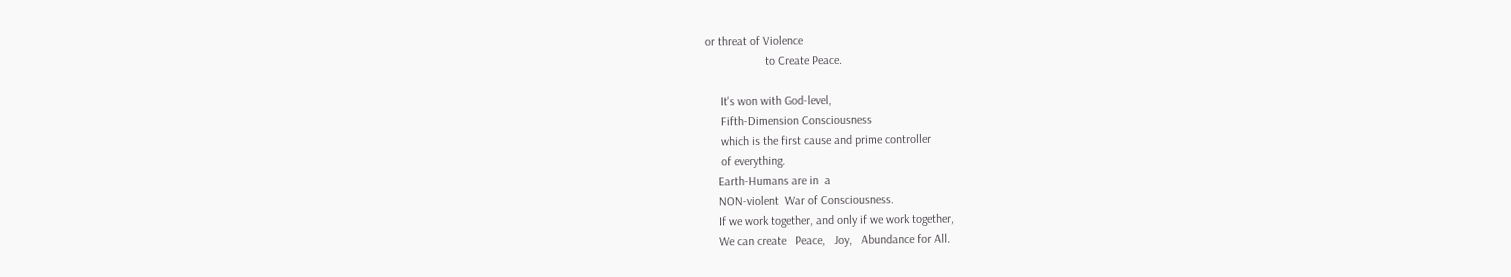or threat of Violence
                    to Create Peace.

     It's won with God-level,
     Fifth-Dimension Consciousness
     which is the first cause and prime controller
     of everything.
    Earth-Humans are in  a
    NON-violent  War of Consciousness.
    If we work together, and only if we work together,
    We can create   Peace,   Joy,   Abundance for All.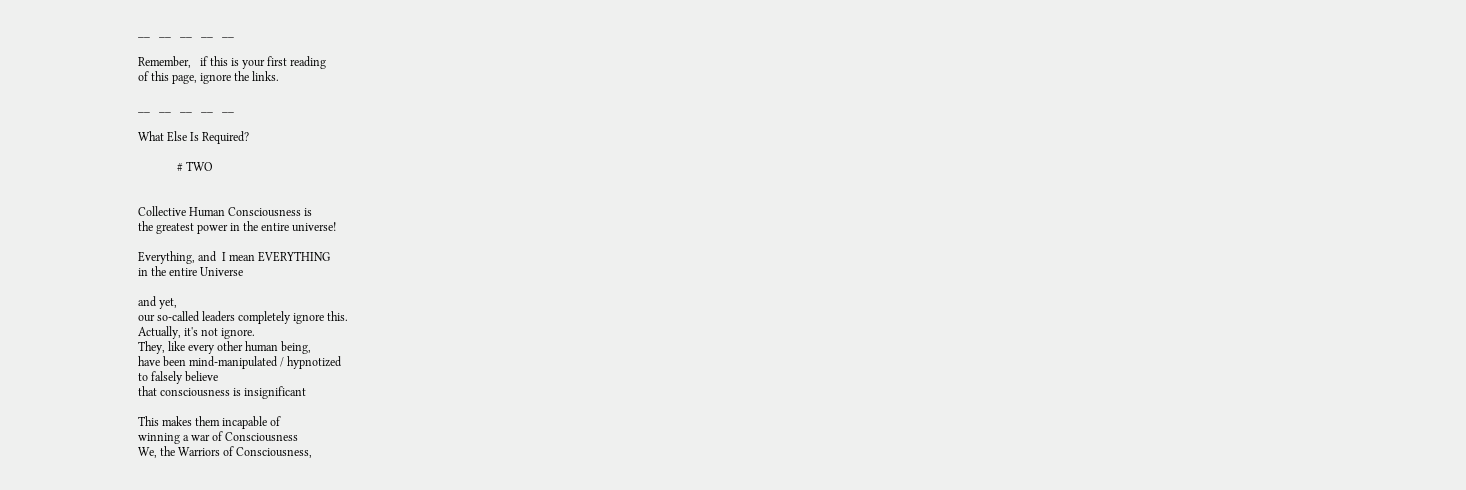__   __   __   __   __

Remember,   if this is your first reading
of this page, ignore the links.

__   __   __   __   __

What Else Is Required?

             # TWO


Collective Human Consciousness is
the greatest power in the entire universe!

Everything, and  I mean EVERYTHING
in the entire Universe

and yet,
our so-called leaders completely ignore this.
Actually, it's not ignore.
They, like every other human being,
have been mind-manipulated / hypnotized
to falsely believe
that consciousness is insignificant

This makes them incapable of
winning a war of Consciousness
We, the Warriors of Consciousness,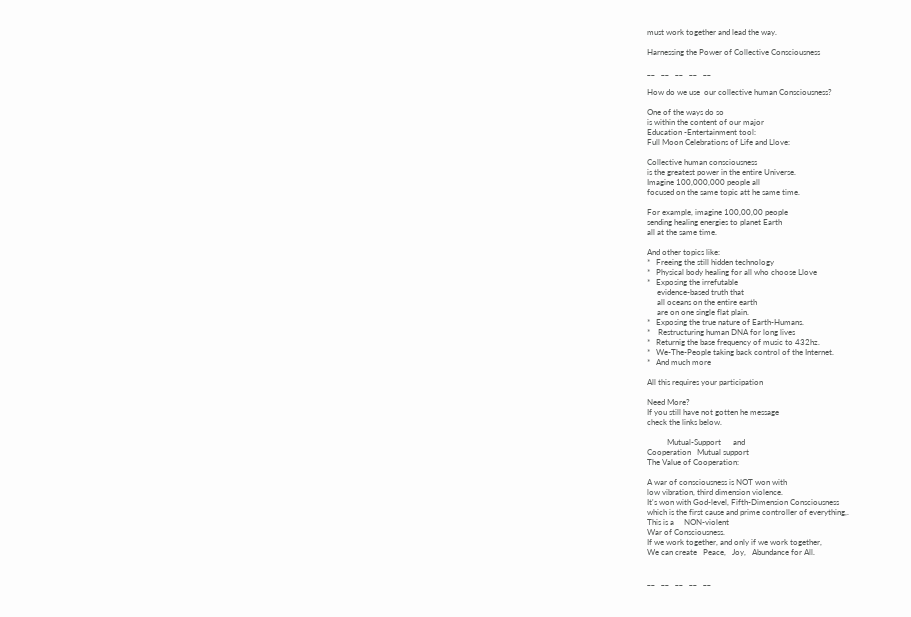must work together and lead the way.

Harnessing the Power of Collective Consciousness

__   __   __   __   __

How do we use  our collective human Consciousness?

One of the ways do so
is within the content of our major
Education -Entertainment tool:
Full Moon Celebrations of Life and Llove:

Collective human consciousness
is the greatest power in the entire Universe.
Imagine 100,000,000 people all
focused on the same topic att he same time.

For example, imagine 100,00,00 people
sending healing energies to planet Earth
all at the same time.

And other topics like:
*   Freeing the still hidden technology
*   Physical body healing for all who choose Llove
*   Exposing the irrefutable
     evidence-based truth that
     all oceans on the entire earth
     are on one single flat plain.
*   Exposing the true nature of Earth-Humans.
*    Restructuring human DNA for long lives
*   Returnig the base frequency of music to 432hz.
*   We-The-People taking back control of the Internet.
*   And much more

All this requires your participation

Need More?
If you still have not gotten he message
check the links below.

          Mutual-Support      and
Cooperation   Mutual support
The Value of Cooperation:

A war of consciousness is NOT won with
low vibration, third dimension violence.
It's won with God-level, Fifth-Dimension Consciousness
which is the first cause and prime controller of everything,.
This is a     NON-violent
War of Consciousness.
If we work together, and only if we work together,
We can create   Peace,   Joy,   Abundance for All.


__   __   __   __   __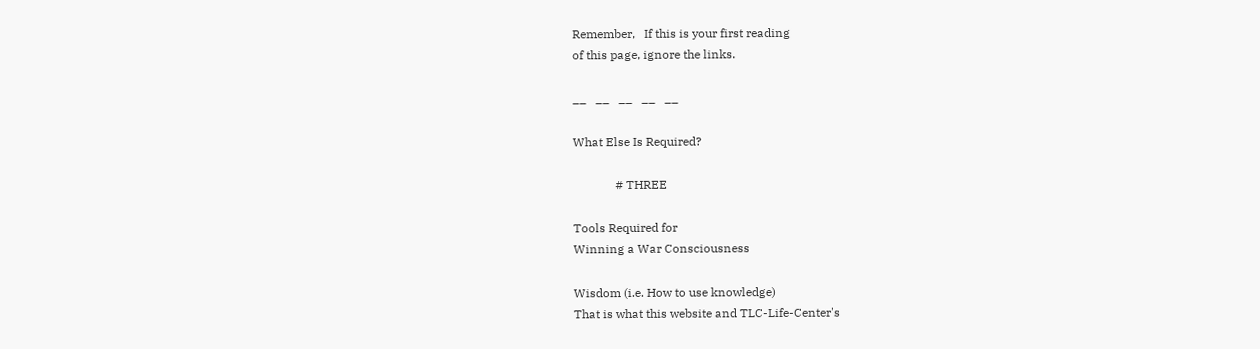Remember,   If this is your first reading
of this page, ignore the links.

__   __   __   __   __

What Else Is Required?

              # THREE

Tools Required for
Winning a War Consciousness

Wisdom (i.e. How to use knowledge)
That is what this website and TLC-Life-Center's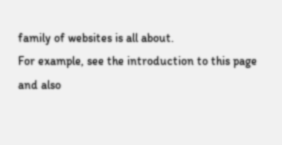family of websites is all about.
For example, see the introduction to this page
and also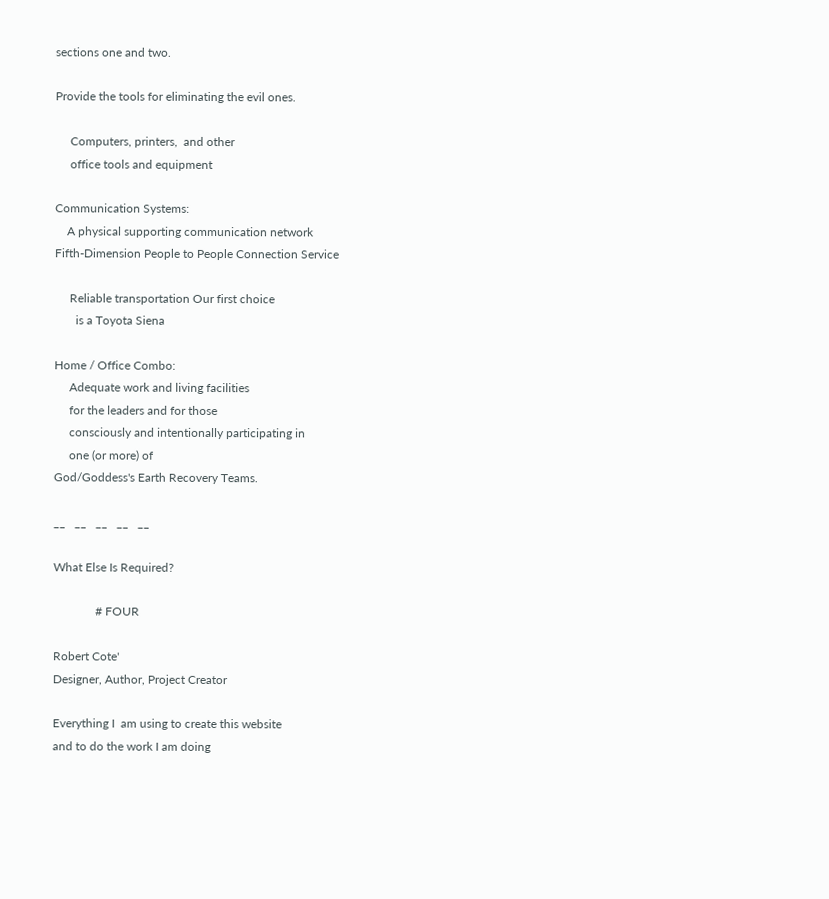sections one and two.

Provide the tools for eliminating the evil ones.

     Computers, printers,  and other
     office tools and equipment

Communication Systems:
    A physical supporting communication network
Fifth-Dimension People to People Connection Service

     Reliable transportation Our first choice
       is a Toyota Siena

Home / Office Combo:
     Adequate work and living facilities
     for the leaders and for those
     consciously and intentionally participating in
     one (or more) of
God/Goddess's Earth Recovery Teams.

__   __   __   __   __

What Else Is Required?

              # FOUR

Robert Cote'
Designer, Author, Project Creator

Everything I  am using to create this website
and to do the work I am doing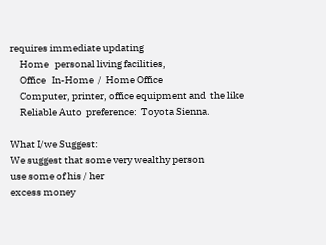requires immediate updating
     Home   personal living facilities,
     Office   In-Home  /  Home Office
     Computer, printer, office equipment and  the like
     Reliable Auto  preference:  Toyota Sienna.

What I/we Suggest:
We suggest that some very wealthy person
use some of his / her
excess money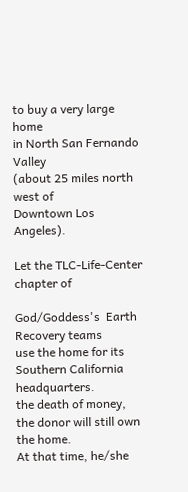to buy a very large home
in North San Fernando Valley
(about 25 miles north west of
Downtown Los Angeles).

Let the TLC-Life-Center  chapter of

God/Goddess's  Earth Recovery teams
use the home for its
Southern California headquarters.
the death of money,
the donor will still own the home.
At that time, he/she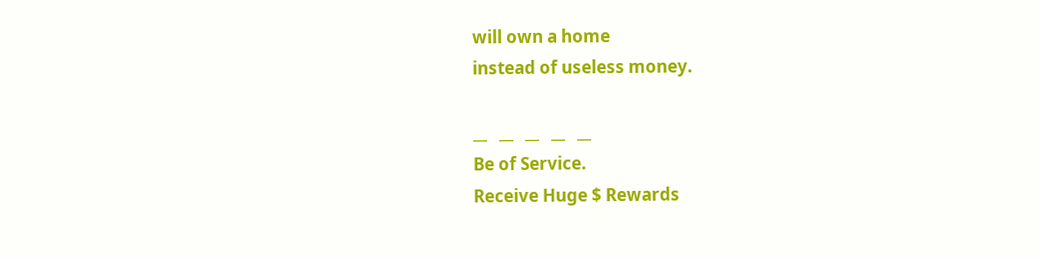will own a home
instead of useless money.

__   __   __   __   __
Be of Service.
Receive Huge $ Rewards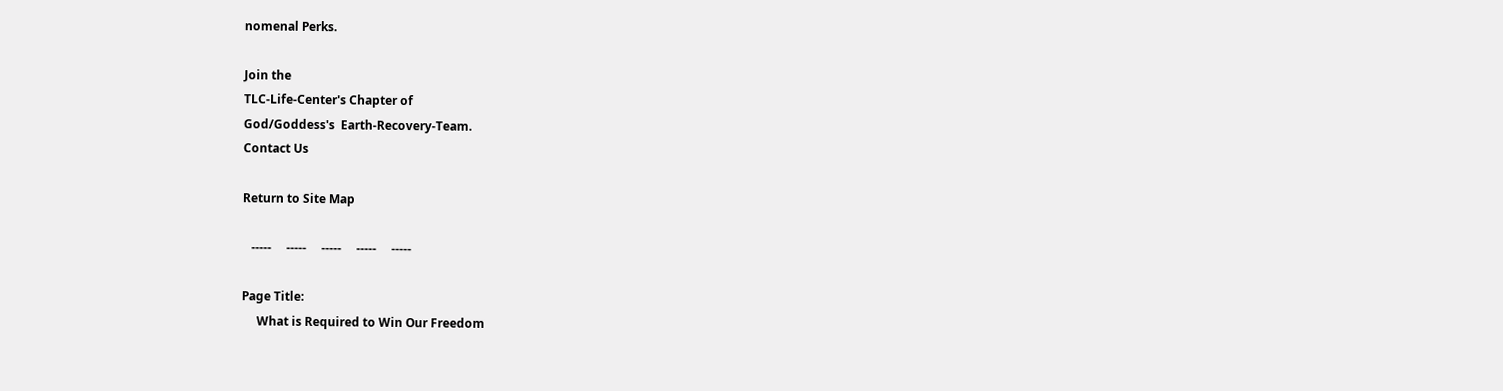nomenal Perks.

Join the
TLC-Life-Center's Chapter of
God/Goddess's  Earth-Recovery-Team.
Contact Us

Return to Site Map

   -----     -----     -----     -----     -----

Page Title:
     What is Required to Win Our Freedom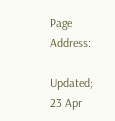Page Address:

Updated;   23 Apr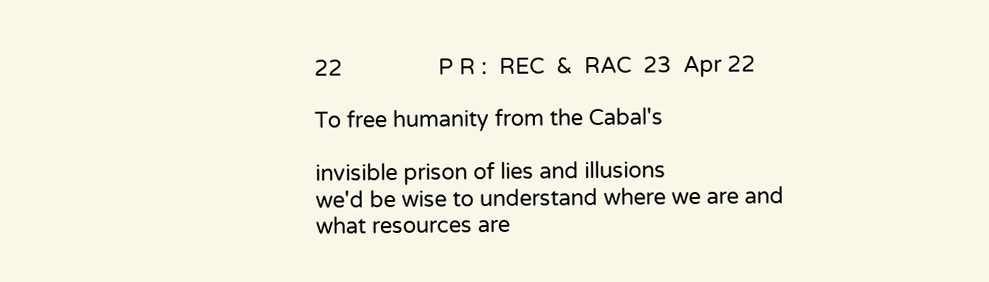22                P R :  REC  &  RAC  23  Apr 22

To free humanity from the Cabal's

invisible prison of lies and illusions
we'd be wise to understand where we are and
what resources are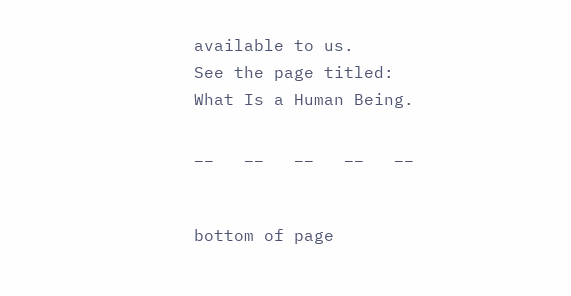available to us.
See the page titled:  What Is a Human Being.

__   __   __   __   __


bottom of page